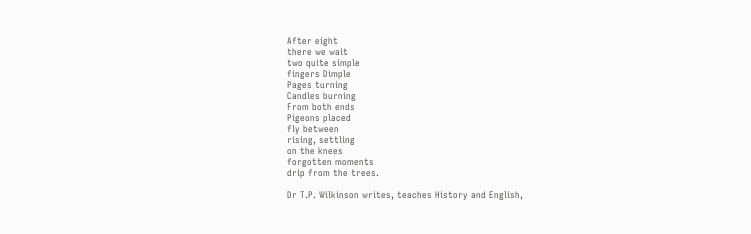After eight
there we wait
two quite simple
fingers Dimple
Pages turning
Candles burning
From both ends
Pigeons placed
fly between
rising, settling
on the knees
forgotten moments
drip from the trees.

Dr T.P. Wilkinson writes, teaches History and English,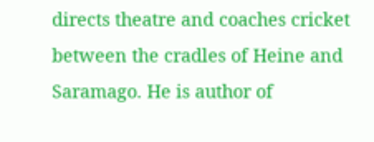directs theatre and coaches cricket between the cradles of Heine and Saramago. He is author of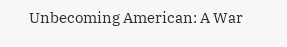Unbecoming American: A War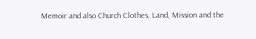Memoir and also Church Clothes, Land, Mission and the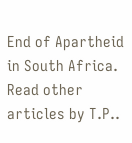End of Apartheid in South Africa. Read other articles by T.P..